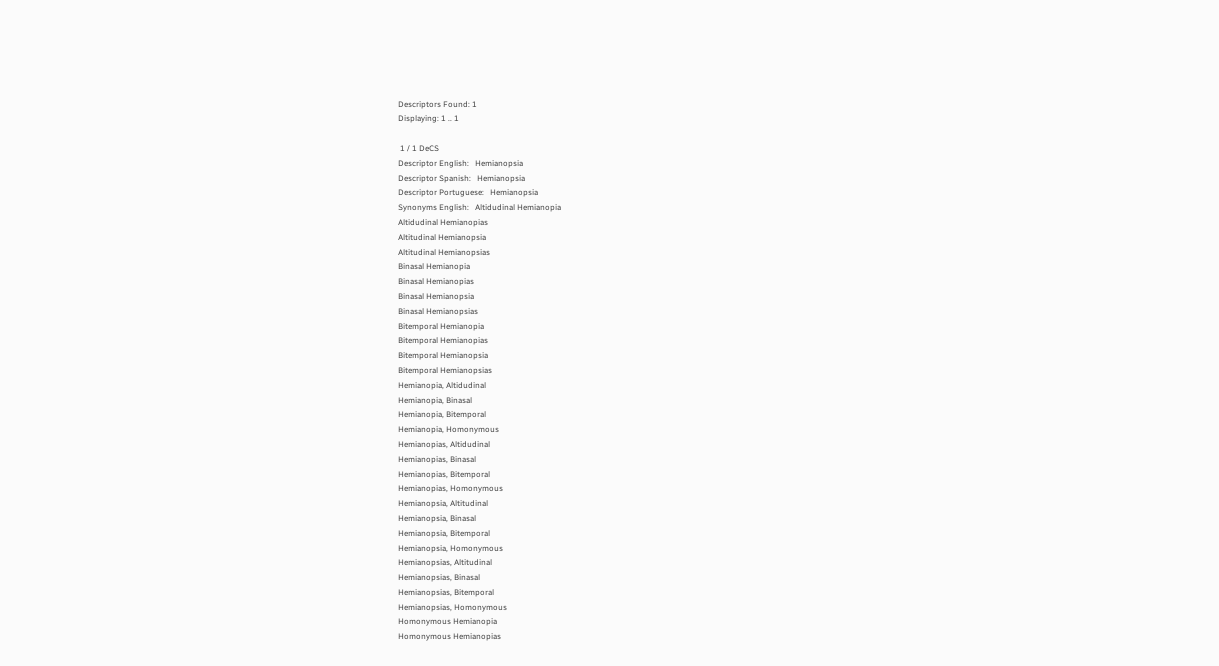Descriptors Found: 1
Displaying: 1 .. 1

 1 / 1 DeCS
Descriptor English:   Hemianopsia
Descriptor Spanish:   Hemianopsia
Descriptor Portuguese:   Hemianopsia
Synonyms English:   Altidudinal Hemianopia
Altidudinal Hemianopias
Altitudinal Hemianopsia
Altitudinal Hemianopsias
Binasal Hemianopia
Binasal Hemianopias
Binasal Hemianopsia
Binasal Hemianopsias
Bitemporal Hemianopia
Bitemporal Hemianopias
Bitemporal Hemianopsia
Bitemporal Hemianopsias
Hemianopia, Altidudinal
Hemianopia, Binasal
Hemianopia, Bitemporal
Hemianopia, Homonymous
Hemianopias, Altidudinal
Hemianopias, Binasal
Hemianopias, Bitemporal
Hemianopias, Homonymous
Hemianopsia, Altitudinal
Hemianopsia, Binasal
Hemianopsia, Bitemporal
Hemianopsia, Homonymous
Hemianopsias, Altitudinal
Hemianopsias, Binasal
Hemianopsias, Bitemporal
Hemianopsias, Homonymous
Homonymous Hemianopia
Homonymous Hemianopias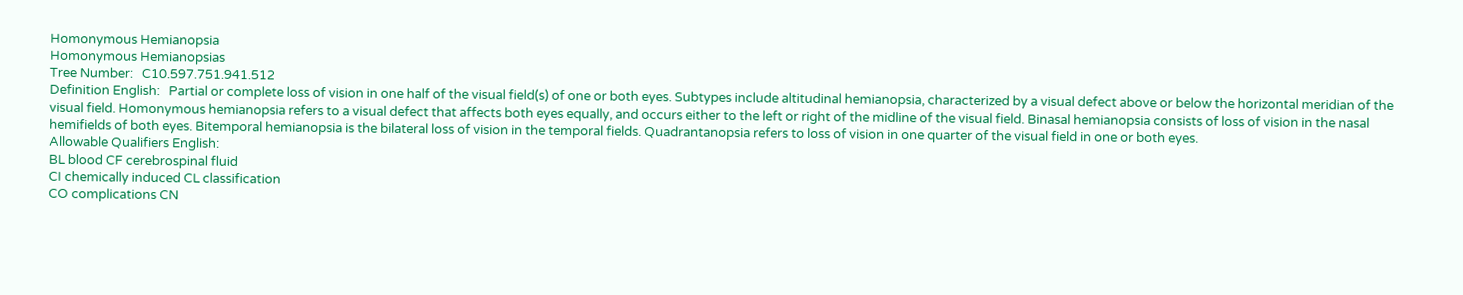Homonymous Hemianopsia
Homonymous Hemianopsias
Tree Number:   C10.597.751.941.512
Definition English:   Partial or complete loss of vision in one half of the visual field(s) of one or both eyes. Subtypes include altitudinal hemianopsia, characterized by a visual defect above or below the horizontal meridian of the visual field. Homonymous hemianopsia refers to a visual defect that affects both eyes equally, and occurs either to the left or right of the midline of the visual field. Binasal hemianopsia consists of loss of vision in the nasal hemifields of both eyes. Bitemporal hemianopsia is the bilateral loss of vision in the temporal fields. Quadrantanopsia refers to loss of vision in one quarter of the visual field in one or both eyes.
Allowable Qualifiers English:
BL blood CF cerebrospinal fluid
CI chemically induced CL classification
CO complications CN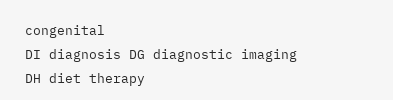congenital
DI diagnosis DG diagnostic imaging
DH diet therapy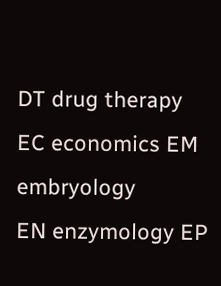DT drug therapy
EC economics EM embryology
EN enzymology EP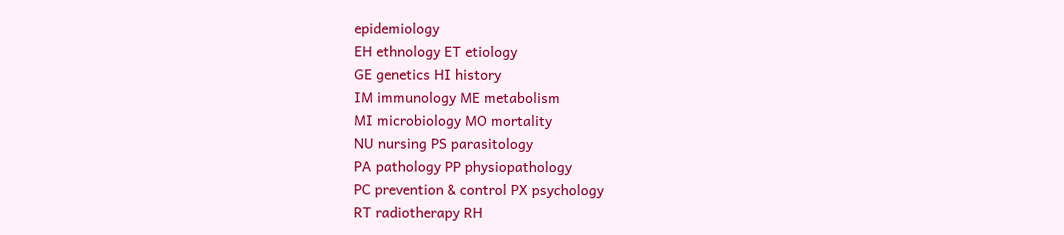epidemiology
EH ethnology ET etiology
GE genetics HI history
IM immunology ME metabolism
MI microbiology MO mortality
NU nursing PS parasitology
PA pathology PP physiopathology
PC prevention & control PX psychology
RT radiotherapy RH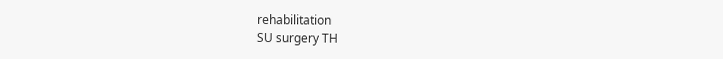rehabilitation
SU surgery TH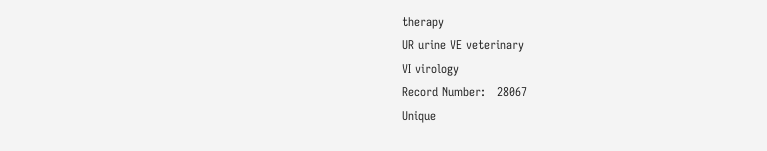therapy
UR urine VE veterinary
VI virology
Record Number:   28067
Unique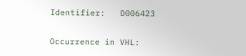Identifier:   D006423

Occurrence in VHL: